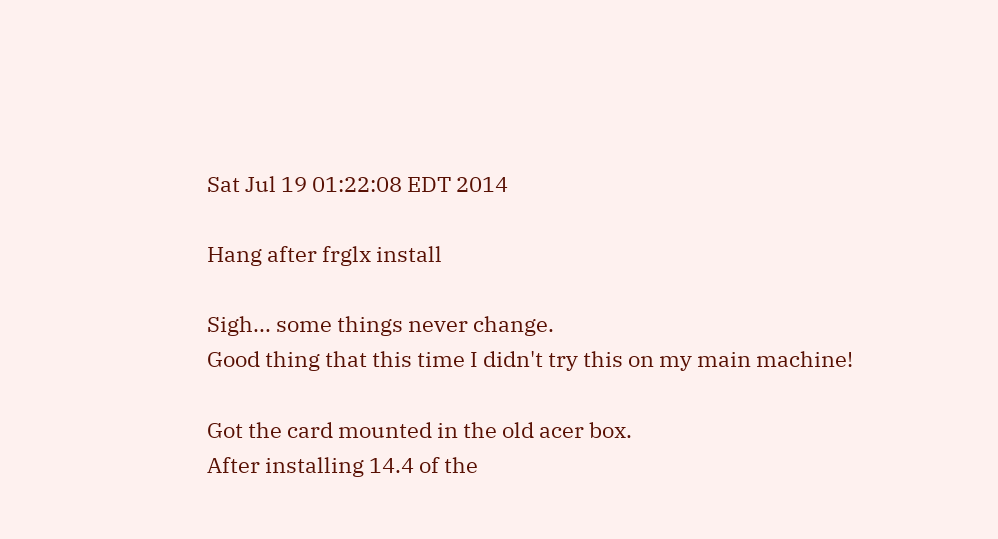Sat Jul 19 01:22:08 EDT 2014

Hang after frglx install

Sigh... some things never change.
Good thing that this time I didn't try this on my main machine!

Got the card mounted in the old acer box.
After installing 14.4 of the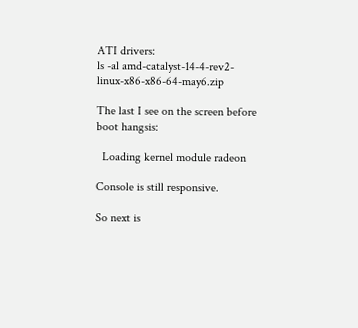ATI drivers:
ls -al amd-catalyst-14-4-rev2-linux-x86-x86-64-may6.zip

The last I see on the screen before boot hangsis:

  Loading kernel module radeon

Console is still responsive.

So next is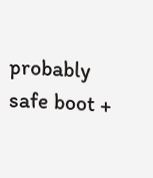probably safe boot +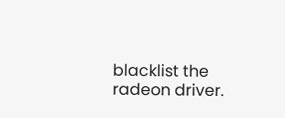blacklist the radeon driver.